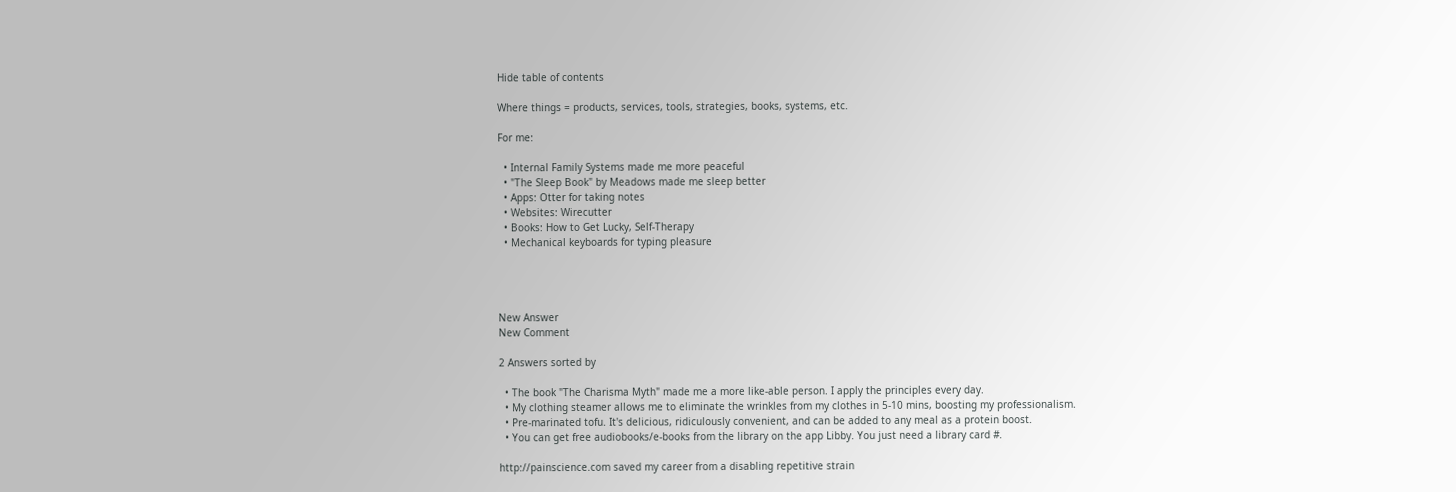Hide table of contents

Where things = products, services, tools, strategies, books, systems, etc.

For me:

  • Internal Family Systems made me more peaceful
  • "The Sleep Book" by Meadows made me sleep better
  • Apps: Otter for taking notes
  • Websites: Wirecutter
  • Books: How to Get Lucky, Self-Therapy
  • Mechanical keyboards for typing pleasure




New Answer
New Comment

2 Answers sorted by

  • The book "The Charisma Myth" made me a more like-able person. I apply the principles every day.
  • My clothing steamer allows me to eliminate the wrinkles from my clothes in 5-10 mins, boosting my professionalism.
  • Pre-marinated tofu. It's delicious, ridiculously convenient, and can be added to any meal as a protein boost.
  • You can get free audiobooks/e-books from the library on the app Libby. You just need a library card #.

http://painscience.com saved my career from a disabling repetitive strain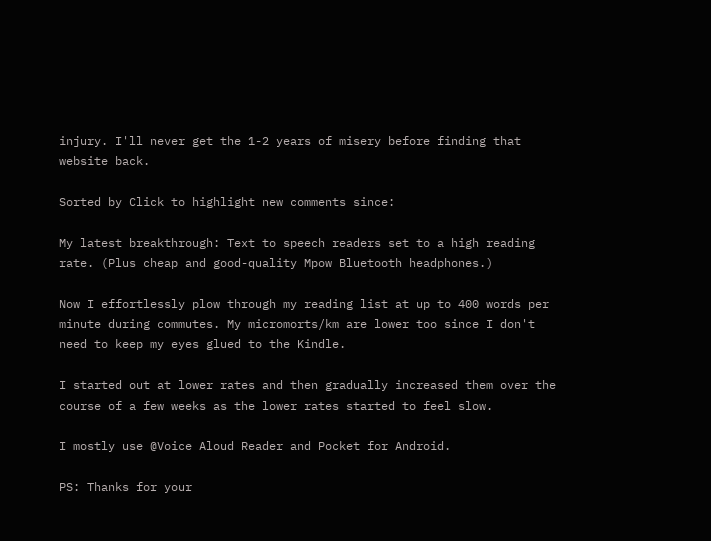injury. I'll never get the 1-2 years of misery before finding that website back.

Sorted by Click to highlight new comments since:

My latest breakthrough: Text to speech readers set to a high reading rate. (Plus cheap and good-quality Mpow Bluetooth headphones.)

Now I effortlessly plow through my reading list at up to 400 words per minute during commutes. My micromorts/km are lower too since I don't need to keep my eyes glued to the Kindle.

I started out at lower rates and then gradually increased them over the course of a few weeks as the lower rates started to feel slow.

I mostly use @Voice Aloud Reader and Pocket for Android.

PS: Thanks for your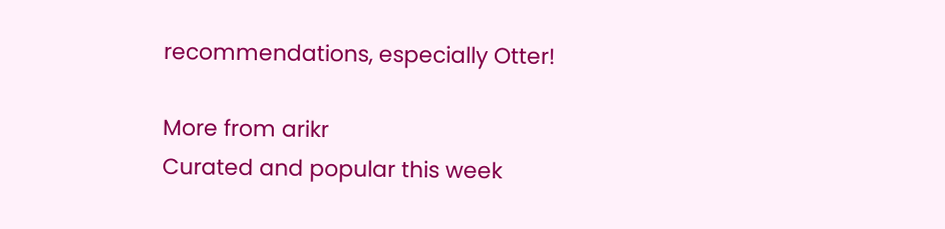recommendations, especially Otter!

More from arikr
Curated and popular this week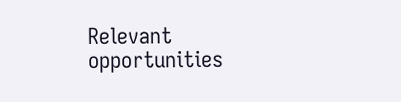Relevant opportunities